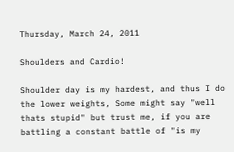Thursday, March 24, 2011

Shoulders and Cardio!

Shoulder day is my hardest, and thus I do the lower weights, Some might say "well thats stupid" but trust me, if you are battling a constant battle of "is my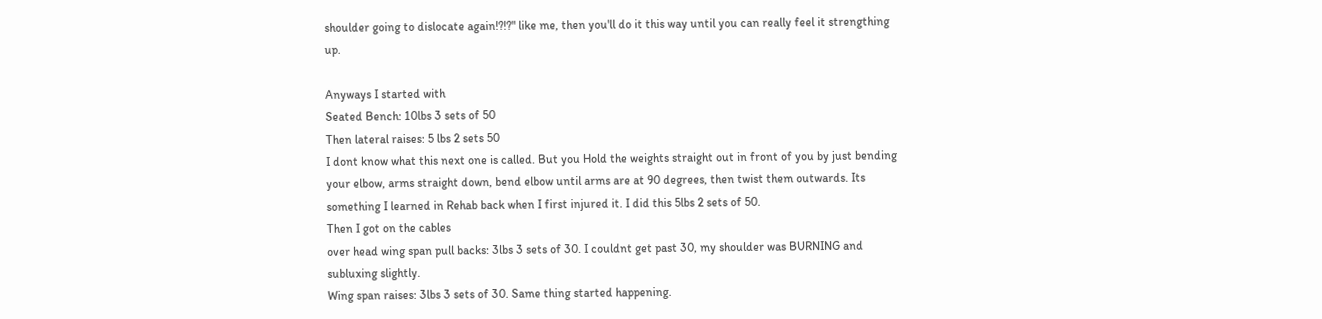shoulder going to dislocate again!?!?" like me, then you'll do it this way until you can really feel it strengthing up.

Anyways I started with
Seated Bench: 10lbs 3 sets of 50
Then lateral raises: 5 lbs 2 sets 50
I dont know what this next one is called. But you Hold the weights straight out in front of you by just bending your elbow, arms straight down, bend elbow until arms are at 90 degrees, then twist them outwards. Its something I learned in Rehab back when I first injured it. I did this 5lbs 2 sets of 50.
Then I got on the cables
over head wing span pull backs: 3lbs 3 sets of 30. I couldnt get past 30, my shoulder was BURNING and subluxing slightly.
Wing span raises: 3lbs 3 sets of 30. Same thing started happening.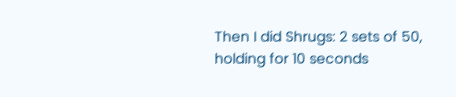Then I did Shrugs: 2 sets of 50, holding for 10 seconds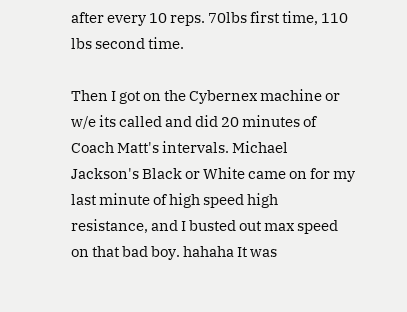after every 10 reps. 70lbs first time, 110 lbs second time.

Then I got on the Cybernex machine or w/e its called and did 20 minutes of Coach Matt's intervals. Michael Jackson's Black or White came on for my last minute of high speed high resistance, and I busted out max speed on that bad boy. hahaha It was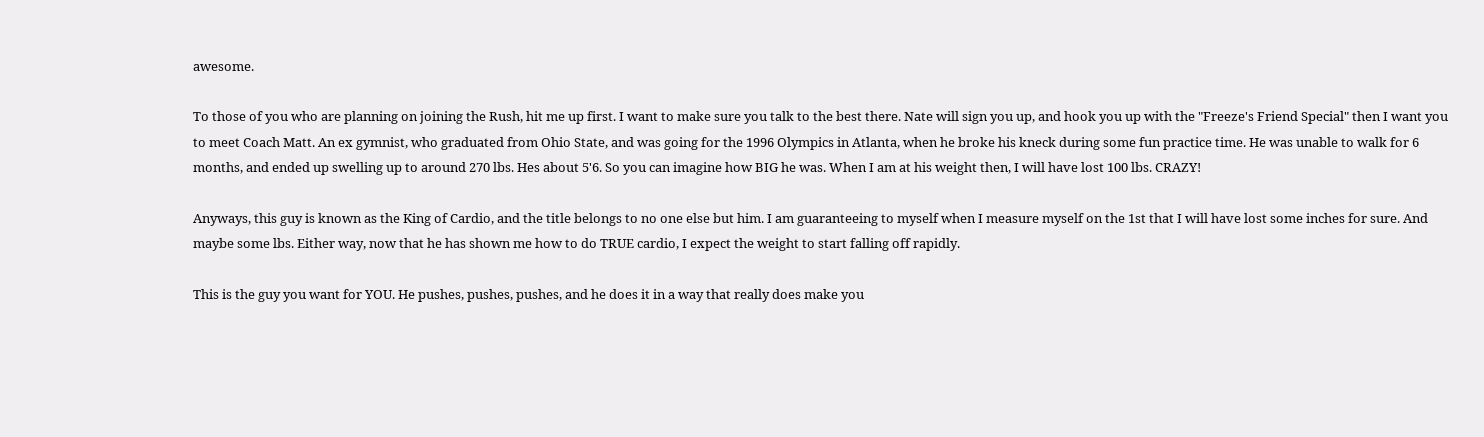awesome.

To those of you who are planning on joining the Rush, hit me up first. I want to make sure you talk to the best there. Nate will sign you up, and hook you up with the "Freeze's Friend Special" then I want you to meet Coach Matt. An ex gymnist, who graduated from Ohio State, and was going for the 1996 Olympics in Atlanta, when he broke his kneck during some fun practice time. He was unable to walk for 6 months, and ended up swelling up to around 270 lbs. Hes about 5'6. So you can imagine how BIG he was. When I am at his weight then, I will have lost 100 lbs. CRAZY!

Anyways, this guy is known as the King of Cardio, and the title belongs to no one else but him. I am guaranteeing to myself when I measure myself on the 1st that I will have lost some inches for sure. And maybe some lbs. Either way, now that he has shown me how to do TRUE cardio, I expect the weight to start falling off rapidly.

This is the guy you want for YOU. He pushes, pushes, pushes, and he does it in a way that really does make you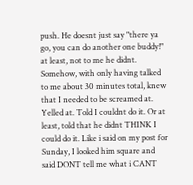push. He doesnt just say "there ya go, you can do another one buddy!" at least, not to me he didnt. Somehow, with only having talked to me about 30 minutes total, knew that I needed to be screamed at. Yelled at. Told I couldnt do it. Or at least, told that he didnt THINK I could do it. Like i said on my post for Sunday, I looked him square and said DONT tell me what i CANT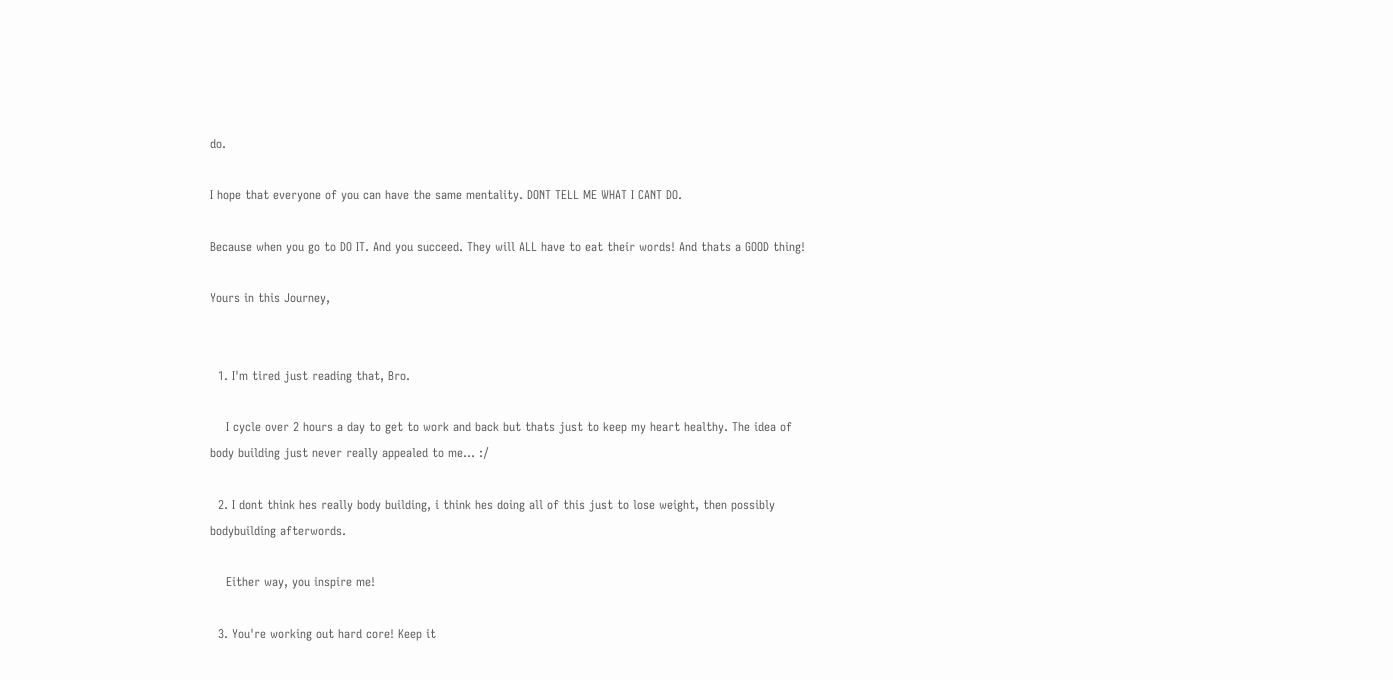do.

I hope that everyone of you can have the same mentality. DONT TELL ME WHAT I CANT DO.

Because when you go to DO IT. And you succeed. They will ALL have to eat their words! And thats a GOOD thing!

Yours in this Journey,


  1. I'm tired just reading that, Bro.

    I cycle over 2 hours a day to get to work and back but thats just to keep my heart healthy. The idea of body building just never really appealed to me... :/

  2. I dont think hes really body building, i think hes doing all of this just to lose weight, then possibly bodybuilding afterwords.

    Either way, you inspire me!

  3. You're working out hard core! Keep it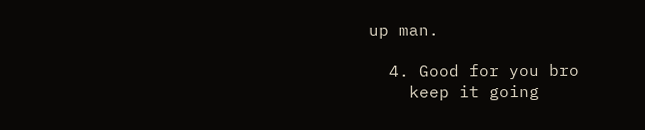up man.

  4. Good for you bro
    keep it going